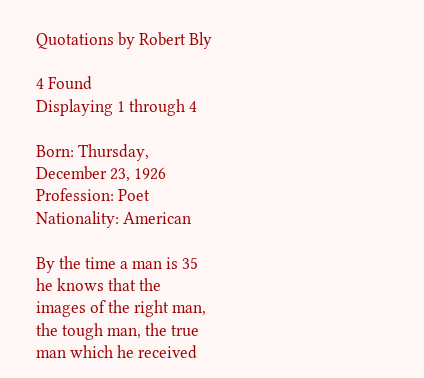Quotations by Robert Bly

4 Found
Displaying 1 through 4

Born: Thursday, December 23, 1926
Profession: Poet
Nationality: American

By the time a man is 35 he knows that the images of the right man, the tough man, the true man which he received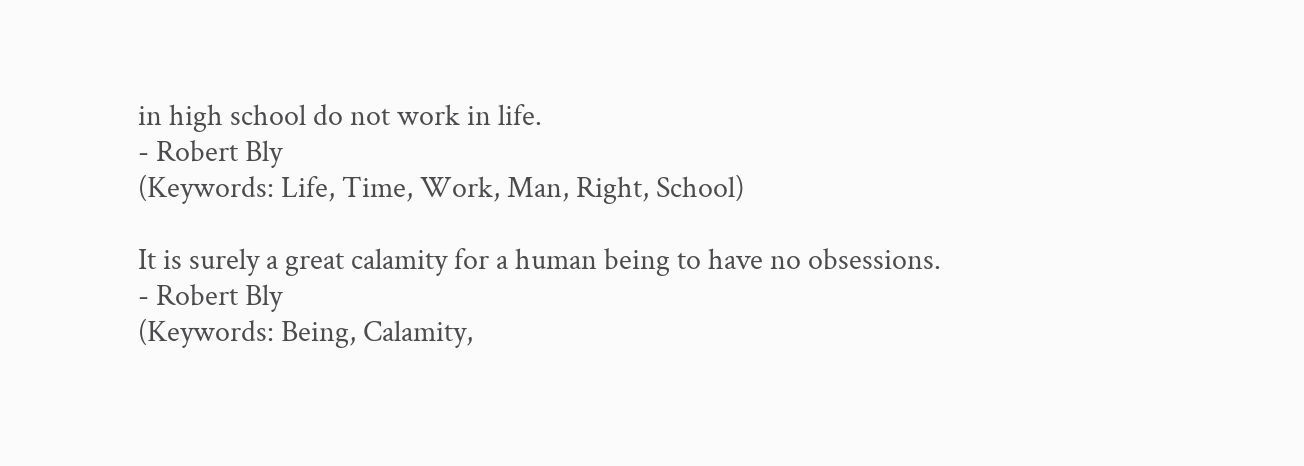in high school do not work in life.
- Robert Bly
(Keywords: Life, Time, Work, Man, Right, School)

It is surely a great calamity for a human being to have no obsessions.
- Robert Bly
(Keywords: Being, Calamity,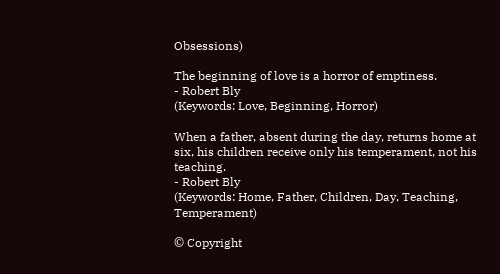Obsessions)

The beginning of love is a horror of emptiness.
- Robert Bly
(Keywords: Love, Beginning, Horror)

When a father, absent during the day, returns home at six, his children receive only his temperament, not his teaching.
- Robert Bly
(Keywords: Home, Father, Children, Day, Teaching, Temperament)

© Copyright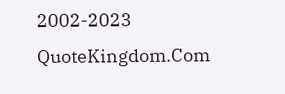2002-2023 QuoteKingdom.Com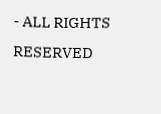- ALL RIGHTS RESERVED